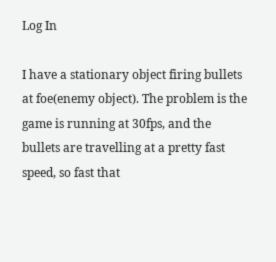Log In

I have a stationary object firing bullets at foe(enemy object). The problem is the game is running at 30fps, and the bullets are travelling at a pretty fast speed, so fast that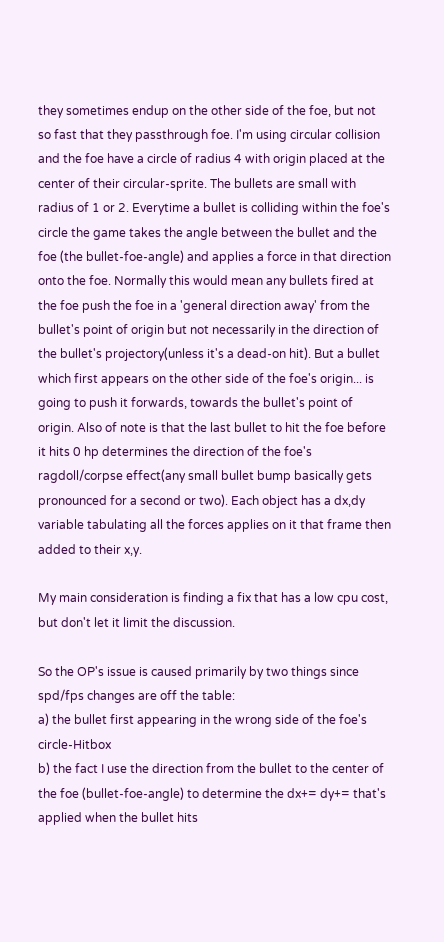they sometimes endup on the other side of the foe, but not so fast that they passthrough foe. I'm using circular collision and the foe have a circle of radius 4 with origin placed at the center of their circular-sprite. The bullets are small with radius of 1 or 2. Everytime a bullet is colliding within the foe's circle the game takes the angle between the bullet and the foe (the bullet-foe-angle) and applies a force in that direction onto the foe. Normally this would mean any bullets fired at the foe push the foe in a 'general direction away' from the bullet's point of origin but not necessarily in the direction of the bullet's projectory(unless it's a dead-on hit). But a bullet which first appears on the other side of the foe's origin... is going to push it forwards, towards the bullet's point of origin. Also of note is that the last bullet to hit the foe before it hits 0 hp determines the direction of the foe's ragdoll/corpse effect(any small bullet bump basically gets pronounced for a second or two). Each object has a dx,dy variable tabulating all the forces applies on it that frame then added to their x,y.

My main consideration is finding a fix that has a low cpu cost, but don't let it limit the discussion.

So the OP's issue is caused primarily by two things since spd/fps changes are off the table:
a) the bullet first appearing in the wrong side of the foe's circle-Hitbox
b) the fact I use the direction from the bullet to the center of the foe (bullet-foe-angle) to determine the dx+= dy+= that's applied when the bullet hits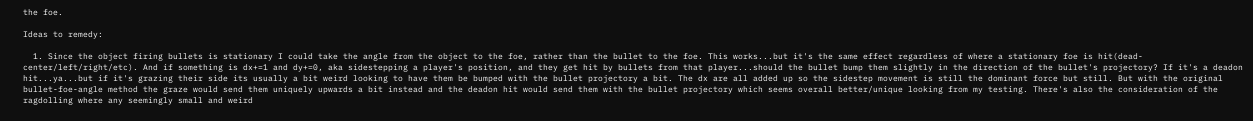the foe.

Ideas to remedy:

  1. Since the object firing bullets is stationary I could take the angle from the object to the foe, rather than the bullet to the foe. This works...but it's the same effect regardless of where a stationary foe is hit(dead-center/left/right/etc). And if something is dx+=1 and dy+=0, aka sidestepping a player's position, and they get hit by bullets from that player...should the bullet bump them slightly in the direction of the bullet's projectory? If it's a deadon hit...ya...but if it's grazing their side its usually a bit weird looking to have them be bumped with the bullet projectory a bit. The dx are all added up so the sidestep movement is still the dominant force but still. But with the original bullet-foe-angle method the graze would send them uniquely upwards a bit instead and the deadon hit would send them with the bullet projectory which seems overall better/unique looking from my testing. There's also the consideration of the ragdolling where any seemingly small and weird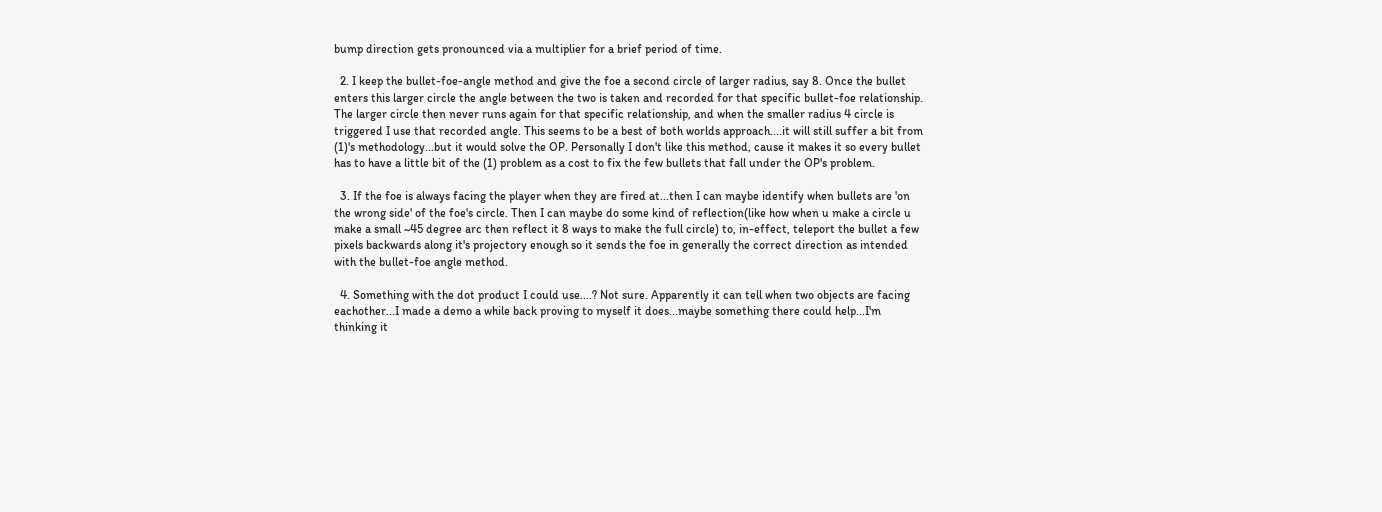bump direction gets pronounced via a multiplier for a brief period of time.

  2. I keep the bullet-foe-angle method and give the foe a second circle of larger radius, say 8. Once the bullet enters this larger circle the angle between the two is taken and recorded for that specific bullet-foe relationship. The larger circle then never runs again for that specific relationship, and when the smaller radius 4 circle is triggered I use that recorded angle. This seems to be a best of both worlds approach....it will still suffer a bit from (1)'s methodology...but it would solve the OP. Personally I don't like this method, cause it makes it so every bullet has to have a little bit of the (1) problem as a cost to fix the few bullets that fall under the OP's problem.

  3. If the foe is always facing the player when they are fired at...then I can maybe identify when bullets are 'on the wrong side' of the foe's circle. Then I can maybe do some kind of reflection(like how when u make a circle u make a small ~45 degree arc then reflect it 8 ways to make the full circle) to, in-effect, teleport the bullet a few pixels backwards along it's projectory enough so it sends the foe in generally the correct direction as intended with the bullet-foe angle method.

  4. Something with the dot product I could use....? Not sure. Apparently it can tell when two objects are facing eachother...I made a demo a while back proving to myself it does...maybe something there could help...I'm thinking it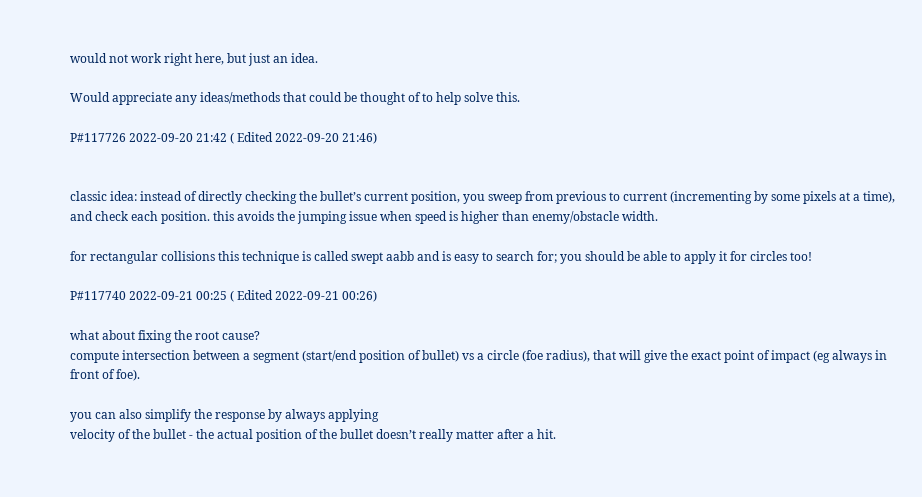would not work right here, but just an idea.

Would appreciate any ideas/methods that could be thought of to help solve this.

P#117726 2022-09-20 21:42 ( Edited 2022-09-20 21:46)


classic idea: instead of directly checking the bullet’s current position, you sweep from previous to current (incrementing by some pixels at a time), and check each position. this avoids the jumping issue when speed is higher than enemy/obstacle width.

for rectangular collisions this technique is called swept aabb and is easy to search for; you should be able to apply it for circles too!

P#117740 2022-09-21 00:25 ( Edited 2022-09-21 00:26)

what about fixing the root cause?
compute intersection between a segment (start/end position of bullet) vs a circle (foe radius), that will give the exact point of impact (eg always in front of foe).

you can also simplify the response by always applying
velocity of the bullet - the actual position of the bullet doesn’t really matter after a hit.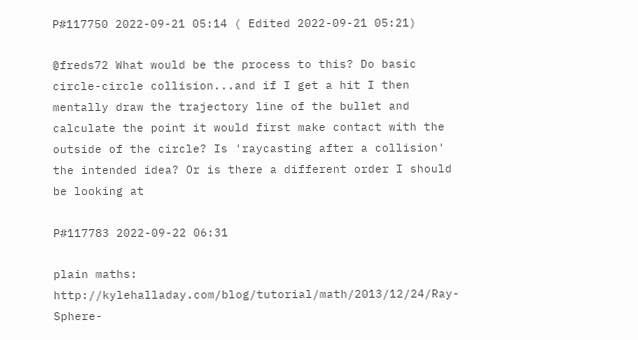P#117750 2022-09-21 05:14 ( Edited 2022-09-21 05:21)

@freds72 What would be the process to this? Do basic circle-circle collision...and if I get a hit I then mentally draw the trajectory line of the bullet and calculate the point it would first make contact with the outside of the circle? Is 'raycasting after a collision' the intended idea? Or is there a different order I should be looking at

P#117783 2022-09-22 06:31

plain maths: http://kylehalladay.com/blog/tutorial/math/2013/12/24/Ray-Sphere-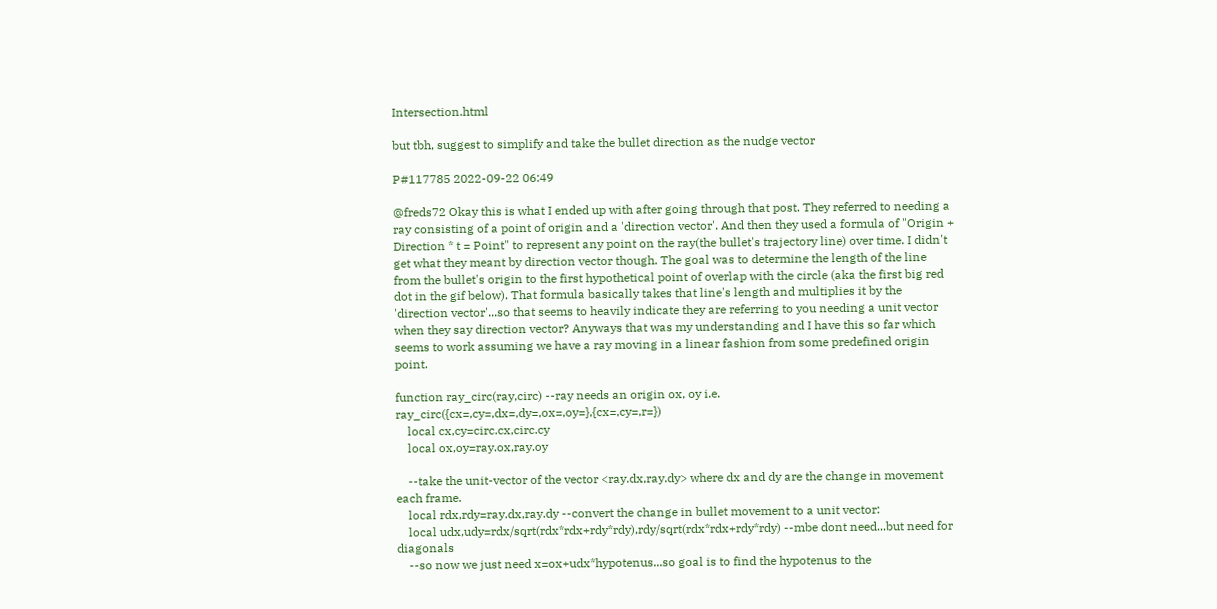Intersection.html

but tbh, suggest to simplify and take the bullet direction as the nudge vector

P#117785 2022-09-22 06:49

@freds72 Okay this is what I ended up with after going through that post. They referred to needing a ray consisting of a point of origin and a 'direction vector'. And then they used a formula of "Origin + Direction * t = Point" to represent any point on the ray(the bullet's trajectory line) over time. I didn't get what they meant by direction vector though. The goal was to determine the length of the line from the bullet's origin to the first hypothetical point of overlap with the circle (aka the first big red dot in the gif below). That formula basically takes that line's length and multiplies it by the 'direction vector'...so that seems to heavily indicate they are referring to you needing a unit vector when they say direction vector? Anyways that was my understanding and I have this so far which seems to work assuming we have a ray moving in a linear fashion from some predefined origin point.

function ray_circ(ray,circ) --ray needs an origin ox, oy i.e. ray_circ({cx=,cy=,dx=,dy=,ox=,oy=},{cx=,cy=,r=})
    local cx,cy=circ.cx,circ.cy
    local ox,oy=ray.ox,ray.oy

    --take the unit-vector of the vector <ray.dx,ray.dy> where dx and dy are the change in movement each frame.
    local rdx,rdy=ray.dx,ray.dy --convert the change in bullet movement to a unit vector:
    local udx,udy=rdx/sqrt(rdx*rdx+rdy*rdy),rdy/sqrt(rdx*rdx+rdy*rdy) --mbe dont need...but need for diagonals
    --so now we just need x=ox+udx*hypotenus...so goal is to find the hypotenus to the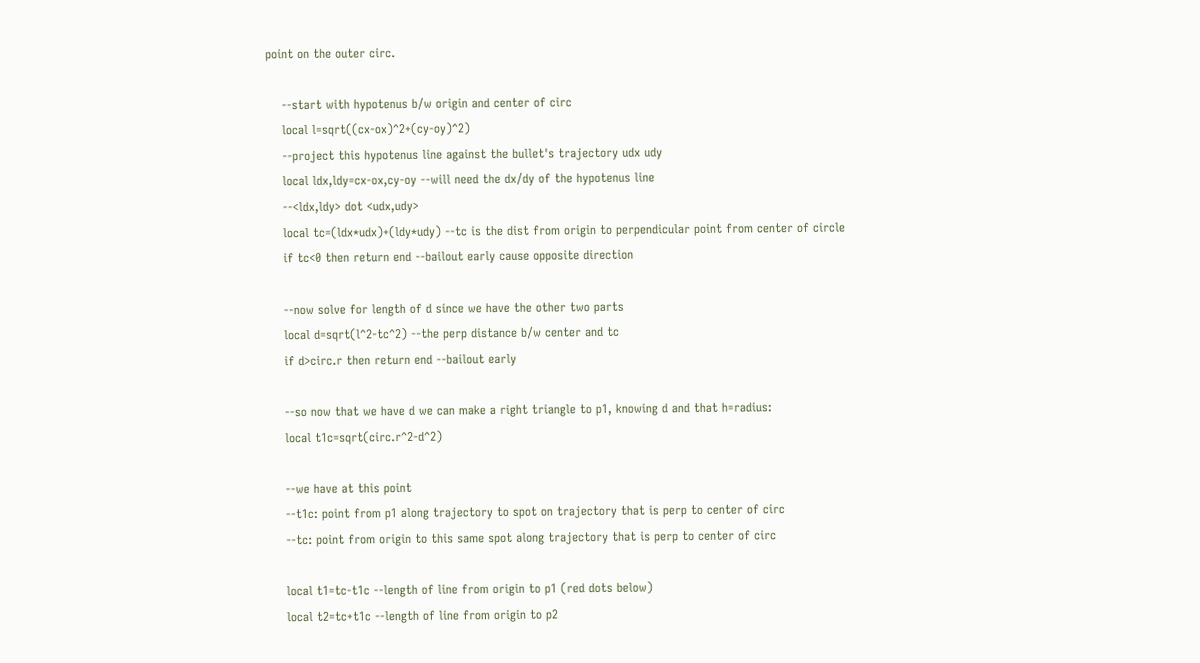point on the outer circ.

    --start with hypotenus b/w origin and center of circ
    local l=sqrt((cx-ox)^2+(cy-oy)^2)
    --project this hypotenus line against the bullet's trajectory udx udy
    local ldx,ldy=cx-ox,cy-oy --will need the dx/dy of the hypotenus line
    --<ldx,ldy> dot <udx,udy>
    local tc=(ldx*udx)+(ldy*udy) --tc is the dist from origin to perpendicular point from center of circle
    if tc<0 then return end --bailout early cause opposite direction

    --now solve for length of d since we have the other two parts
    local d=sqrt(l^2-tc^2) --the perp distance b/w center and tc
    if d>circ.r then return end --bailout early

    --so now that we have d we can make a right triangle to p1, knowing d and that h=radius:
    local t1c=sqrt(circ.r^2-d^2)

    --we have at this point
    --t1c: point from p1 along trajectory to spot on trajectory that is perp to center of circ
    --tc: point from origin to this same spot along trajectory that is perp to center of circ

    local t1=tc-t1c --length of line from origin to p1 (red dots below)
    local t2=tc+t1c --length of line from origin to p2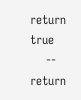return true
    -- return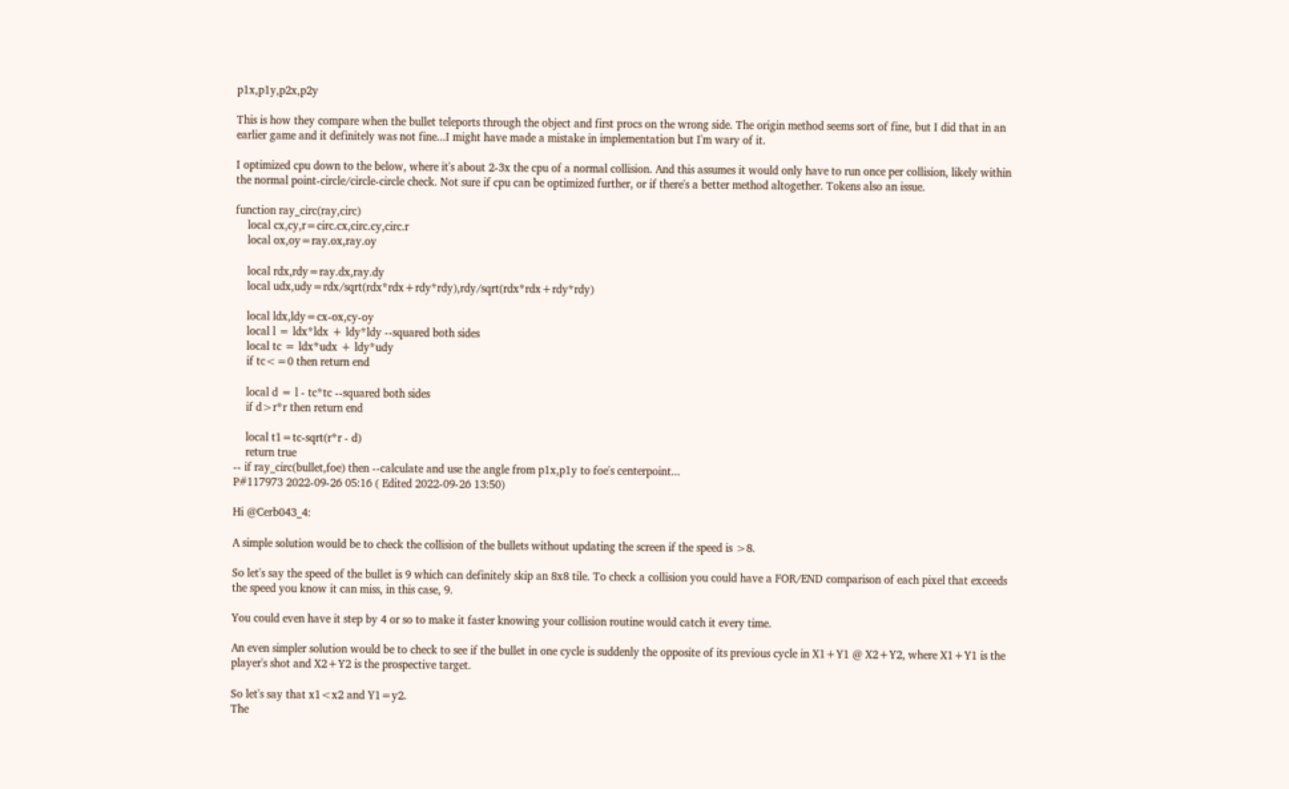p1x,p1y,p2x,p2y

This is how they compare when the bullet teleports through the object and first procs on the wrong side. The origin method seems sort of fine, but I did that in an earlier game and it definitely was not fine...I might have made a mistake in implementation but I'm wary of it.

I optimized cpu down to the below, where it's about 2-3x the cpu of a normal collision. And this assumes it would only have to run once per collision, likely within the normal point-circle/circle-circle check. Not sure if cpu can be optimized further, or if there's a better method altogether. Tokens also an issue.

function ray_circ(ray,circ)
    local cx,cy,r=circ.cx,circ.cy,circ.r
    local ox,oy=ray.ox,ray.oy

    local rdx,rdy=ray.dx,ray.dy
    local udx,udy=rdx/sqrt(rdx*rdx+rdy*rdy),rdy/sqrt(rdx*rdx+rdy*rdy)

    local ldx,ldy=cx-ox,cy-oy
    local l = ldx*ldx + ldy*ldy --squared both sides
    local tc = ldx*udx + ldy*udy
    if tc<=0 then return end

    local d = l - tc*tc --squared both sides
    if d>r*r then return end

    local t1=tc-sqrt(r*r - d)
    return true
-- if ray_circ(bullet,foe) then --calculate and use the angle from p1x,p1y to foe's centerpoint...
P#117973 2022-09-26 05:16 ( Edited 2022-09-26 13:50)

Hi @Cerb043_4:

A simple solution would be to check the collision of the bullets without updating the screen if the speed is >8.

So let's say the speed of the bullet is 9 which can definitely skip an 8x8 tile. To check a collision you could have a FOR/END comparison of each pixel that exceeds the speed you know it can miss, in this case, 9.

You could even have it step by 4 or so to make it faster knowing your collision routine would catch it every time.

An even simpler solution would be to check to see if the bullet in one cycle is suddenly the opposite of its previous cycle in X1+Y1 @ X2+Y2, where X1+Y1 is the player's shot and X2+Y2 is the prospective target.

So let's say that x1<x2 and Y1=y2.
The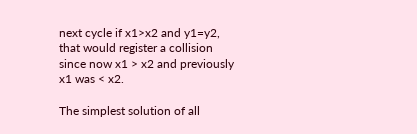next cycle if x1>x2 and y1=y2, that would register a collision since now x1 > x2 and previously x1 was < x2.

The simplest solution of all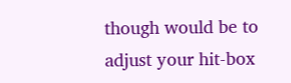though would be to adjust your hit-box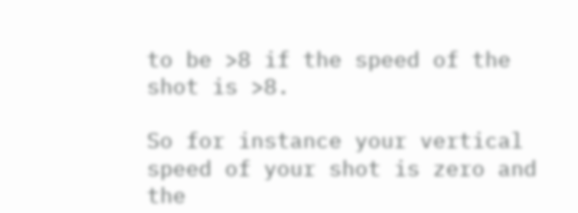to be >8 if the speed of the shot is >8.

So for instance your vertical speed of your shot is zero and the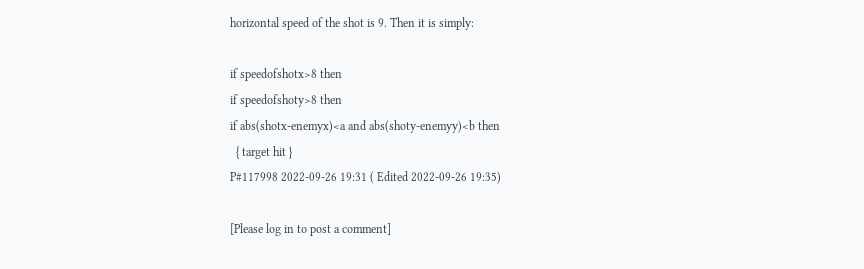horizontal speed of the shot is 9. Then it is simply:

if speedofshotx>8 then
if speedofshoty>8 then
if abs(shotx-enemyx)<a and abs(shoty-enemyy)<b then
  { target hit }
P#117998 2022-09-26 19:31 ( Edited 2022-09-26 19:35)

[Please log in to post a comment]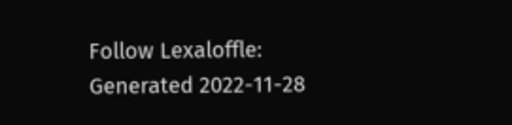Follow Lexaloffle:
Generated 2022-11-28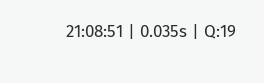21:08:51 | 0.035s | Q:19